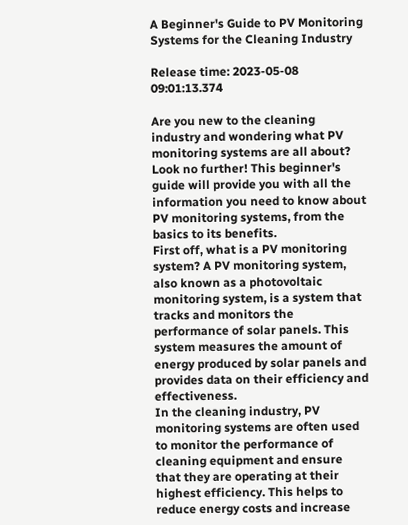A Beginner's Guide to PV Monitoring Systems for the Cleaning Industry

Release time: 2023-05-08 09:01:13.374

Are you new to the cleaning industry and wondering what PV monitoring systems are all about? Look no further! This beginner's guide will provide you with all the information you need to know about PV monitoring systems, from the basics to its benefits.
First off, what is a PV monitoring system? A PV monitoring system, also known as a photovoltaic monitoring system, is a system that tracks and monitors the performance of solar panels. This system measures the amount of energy produced by solar panels and provides data on their efficiency and effectiveness.
In the cleaning industry, PV monitoring systems are often used to monitor the performance of cleaning equipment and ensure that they are operating at their highest efficiency. This helps to reduce energy costs and increase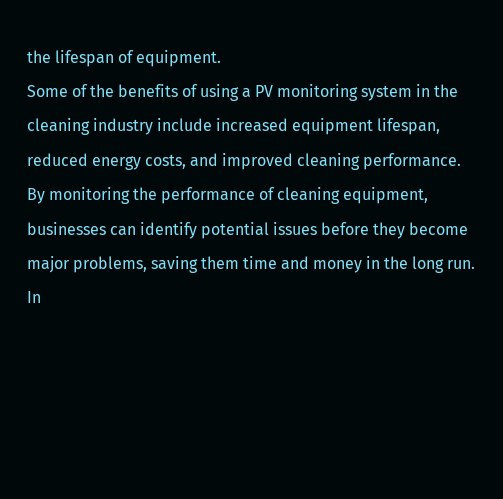the lifespan of equipment.
Some of the benefits of using a PV monitoring system in the cleaning industry include increased equipment lifespan, reduced energy costs, and improved cleaning performance. By monitoring the performance of cleaning equipment, businesses can identify potential issues before they become major problems, saving them time and money in the long run.
In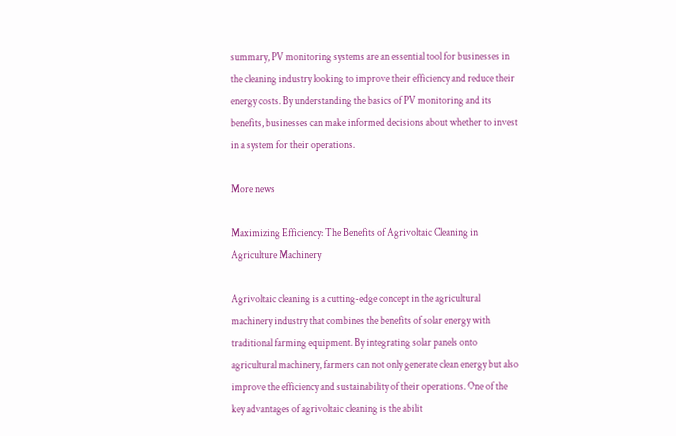summary, PV monitoring systems are an essential tool for businesses in the cleaning industry looking to improve their efficiency and reduce their energy costs. By understanding the basics of PV monitoring and its benefits, businesses can make informed decisions about whether to invest in a system for their operations.

More news

Maximizing Efficiency: The Benefits of Agrivoltaic Cleaning in Agriculture Machinery

Agrivoltaic cleaning is a cutting-edge concept in the agricultural machinery industry that combines the benefits of solar energy with traditional farming equipment. By integrating solar panels onto agricultural machinery, farmers can not only generate clean energy but also improve the efficiency and sustainability of their operations. One of the key advantages of agrivoltaic cleaning is the abilit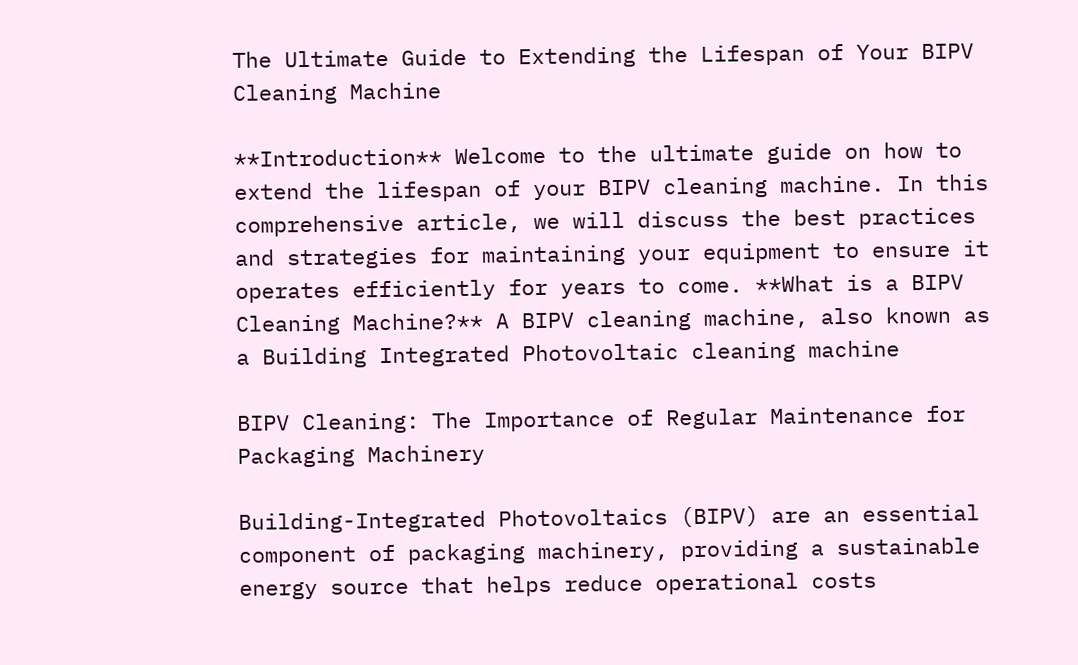The Ultimate Guide to Extending the Lifespan of Your BIPV Cleaning Machine

**Introduction** Welcome to the ultimate guide on how to extend the lifespan of your BIPV cleaning machine. In this comprehensive article, we will discuss the best practices and strategies for maintaining your equipment to ensure it operates efficiently for years to come. **What is a BIPV Cleaning Machine?** A BIPV cleaning machine, also known as a Building Integrated Photovoltaic cleaning machine

BIPV Cleaning: The Importance of Regular Maintenance for Packaging Machinery

Building-Integrated Photovoltaics (BIPV) are an essential component of packaging machinery, providing a sustainable energy source that helps reduce operational costs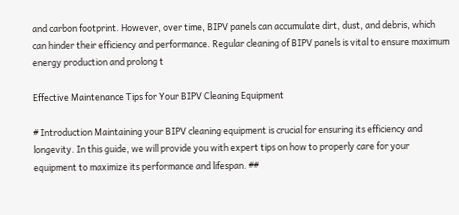and carbon footprint. However, over time, BIPV panels can accumulate dirt, dust, and debris, which can hinder their efficiency and performance. Regular cleaning of BIPV panels is vital to ensure maximum energy production and prolong t

Effective Maintenance Tips for Your BIPV Cleaning Equipment

# Introduction Maintaining your BIPV cleaning equipment is crucial for ensuring its efficiency and longevity. In this guide, we will provide you with expert tips on how to properly care for your equipment to maximize its performance and lifespan. ##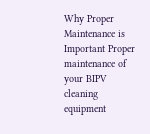Why Proper Maintenance is Important Proper maintenance of your BIPV cleaning equipment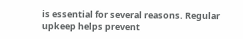is essential for several reasons. Regular upkeep helps prevent